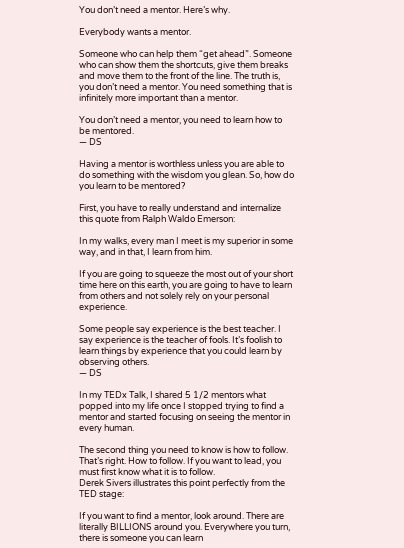You don’t need a mentor. Here’s why.

Everybody wants a mentor.

Someone who can help them “get ahead”. Someone who can show them the shortcuts, give them breaks and move them to the front of the line. The truth is, you don’t need a mentor. You need something that is infinitely more important than a mentor.

You don’t need a mentor, you need to learn how to be mentored.
— DS

Having a mentor is worthless unless you are able to do something with the wisdom you glean. So, how do you learn to be mentored?

First, you have to really understand and internalize this quote from Ralph Waldo Emerson:

In my walks, every man I meet is my superior in some way, and in that, I learn from him.

If you are going to squeeze the most out of your short time here on this earth, you are going to have to learn from others and not solely rely on your personal experience.

Some people say experience is the best teacher. I say experience is the teacher of fools. It’s foolish to learn things by experience that you could learn by observing others.
— DS

In my TEDx Talk, I shared 5 1/2 mentors what popped into my life once I stopped trying to find a mentor and started focusing on seeing the mentor in every human.

The second thing you need to know is how to follow. That’s right. How to follow. If you want to lead, you must first know what it is to follow.
Derek Sivers illustrates this point perfectly from the TED stage:

If you want to find a mentor, look around. There are literally BILLIONS around you. Everywhere you turn, there is someone you can learn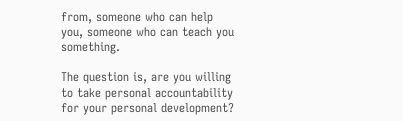from, someone who can help you, someone who can teach you something.

The question is, are you willing to take personal accountability for your personal development?